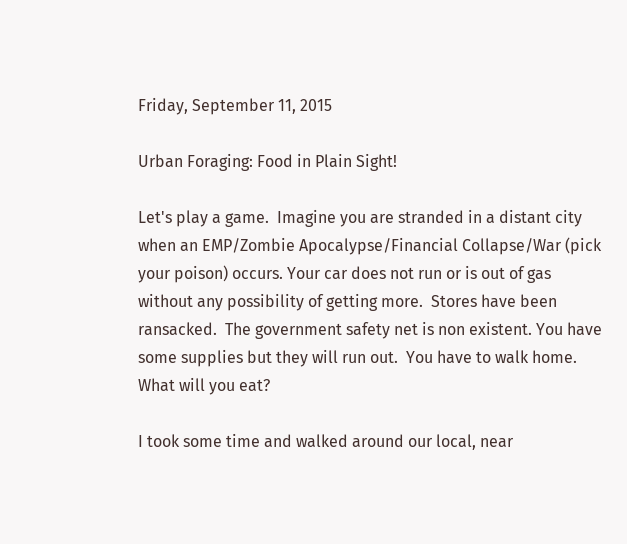Friday, September 11, 2015

Urban Foraging: Food in Plain Sight!

Let's play a game.  Imagine you are stranded in a distant city when an EMP/Zombie Apocalypse/Financial Collapse/War (pick your poison) occurs. Your car does not run or is out of gas without any possibility of getting more.  Stores have been ransacked.  The government safety net is non existent. You have some supplies but they will run out.  You have to walk home.  What will you eat?

I took some time and walked around our local, near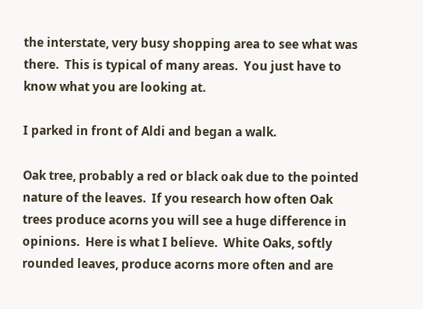the interstate, very busy shopping area to see what was there.  This is typical of many areas.  You just have to know what you are looking at.

I parked in front of Aldi and began a walk.

Oak tree, probably a red or black oak due to the pointed nature of the leaves.  If you research how often Oak trees produce acorns you will see a huge difference in opinions.  Here is what I believe.  White Oaks, softly rounded leaves, produce acorns more often and are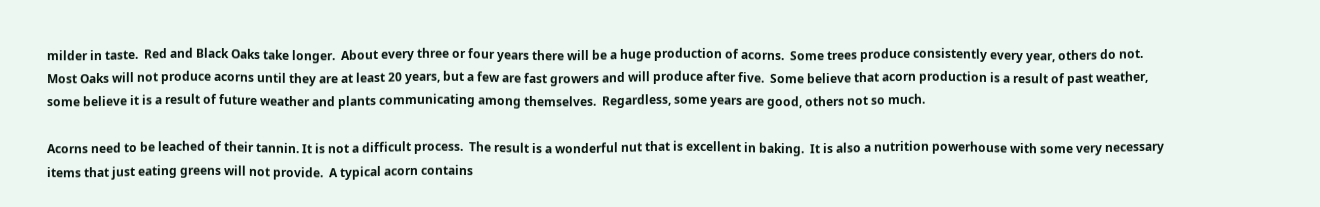milder in taste.  Red and Black Oaks take longer.  About every three or four years there will be a huge production of acorns.  Some trees produce consistently every year, others do not.  Most Oaks will not produce acorns until they are at least 20 years, but a few are fast growers and will produce after five.  Some believe that acorn production is a result of past weather, some believe it is a result of future weather and plants communicating among themselves.  Regardless, some years are good, others not so much.

Acorns need to be leached of their tannin. It is not a difficult process.  The result is a wonderful nut that is excellent in baking.  It is also a nutrition powerhouse with some very necessary items that just eating greens will not provide.  A typical acorn contains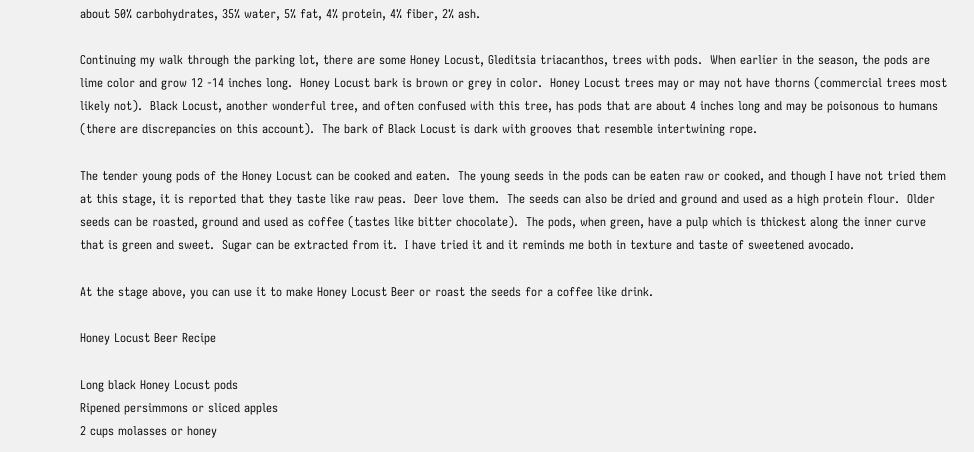about 50% carbohydrates, 35% water, 5% fat, 4% protein, 4% fiber, 2% ash.

Continuing my walk through the parking lot, there are some Honey Locust, Gleditsia triacanthos, trees with pods.  When earlier in the season, the pods are lime color and grow 12 -14 inches long.  Honey Locust bark is brown or grey in color.  Honey Locust trees may or may not have thorns (commercial trees most likely not).  Black Locust, another wonderful tree, and often confused with this tree, has pods that are about 4 inches long and may be poisonous to humans (there are discrepancies on this account).  The bark of Black Locust is dark with grooves that resemble intertwining rope.

The tender young pods of the Honey Locust can be cooked and eaten.  The young seeds in the pods can be eaten raw or cooked, and though I have not tried them at this stage, it is reported that they taste like raw peas.  Deer love them.  The seeds can also be dried and ground and used as a high protein flour.  Older seeds can be roasted, ground and used as coffee (tastes like bitter chocolate).  The pods, when green, have a pulp which is thickest along the inner curve that is green and sweet.  Sugar can be extracted from it.  I have tried it and it reminds me both in texture and taste of sweetened avocado.

At the stage above, you can use it to make Honey Locust Beer or roast the seeds for a coffee like drink.

Honey Locust Beer Recipe

Long black Honey Locust pods
Ripened persimmons or sliced apples
2 cups molasses or honey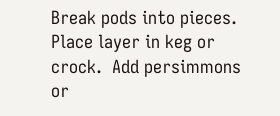Break pods into pieces.  Place layer in keg or crock.  Add persimmons or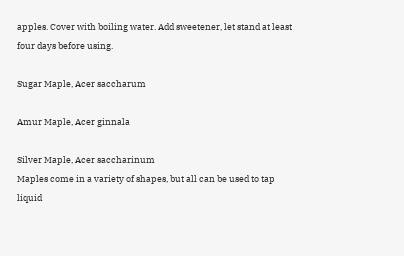apples. Cover with boiling water. Add sweetener, let stand at least four days before using.

Sugar Maple, Acer saccharum

Amur Maple, Acer ginnala

Silver Maple, Acer saccharinum
Maples come in a variety of shapes, but all can be used to tap liquid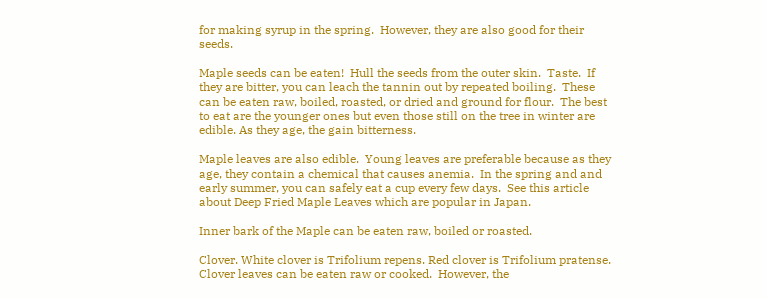for making syrup in the spring.  However, they are also good for their seeds.

Maple seeds can be eaten!  Hull the seeds from the outer skin.  Taste.  If they are bitter, you can leach the tannin out by repeated boiling.  These can be eaten raw, boiled, roasted, or dried and ground for flour.  The best to eat are the younger ones but even those still on the tree in winter are edible. As they age, the gain bitterness.

Maple leaves are also edible.  Young leaves are preferable because as they age, they contain a chemical that causes anemia.  In the spring and and early summer, you can safely eat a cup every few days.  See this article about Deep Fried Maple Leaves which are popular in Japan.

Inner bark of the Maple can be eaten raw, boiled or roasted.

Clover. White clover is Trifolium repens. Red clover is Trifolium pratense.  Clover leaves can be eaten raw or cooked.  However, the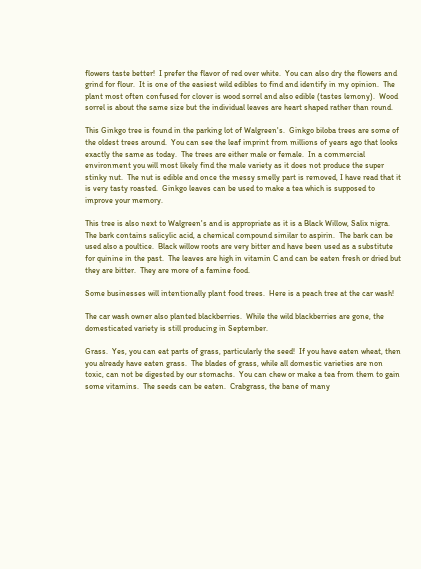flowers taste better!  I prefer the flavor of red over white.  You can also dry the flowers and grind for flour.  It is one of the easiest wild edibles to find and identify in my opinion.  The plant most often confused for clover is wood sorrel and also edible (tastes lemony).  Wood sorrel is about the same size but the individual leaves are heart shaped rather than round.

This Ginkgo tree is found in the parking lot of Walgreen's.  Ginkgo biloba trees are some of the oldest trees around.  You can see the leaf imprint from millions of years ago that looks exactly the same as today.  The trees are either male or female.  In a commercial environment you will most likely find the male variety as it does not produce the super stinky nut.  The nut is edible and once the messy smelly part is removed, I have read that it is very tasty roasted.  Ginkgo leaves can be used to make a tea which is supposed to improve your memory.

This tree is also next to Walgreen's and is appropriate as it is a Black Willow, Salix nigra.  The bark contains salicylic acid, a chemical compound similar to aspirin.  The bark can be used also a poultice.  Black willow roots are very bitter and have been used as a substitute for quinine in the past.  The leaves are high in vitamin C and can be eaten fresh or dried but they are bitter.  They are more of a famine food.

Some businesses will intentionally plant food trees.  Here is a peach tree at the car wash!

The car wash owner also planted blackberries.  While the wild blackberries are gone, the domesticated variety is still producing in September.

Grass.  Yes, you can eat parts of grass, particularly the seed!  If you have eaten wheat, then you already have eaten grass.  The blades of grass, while all domestic varieties are non toxic, can not be digested by our stomachs.  You can chew or make a tea from them to gain some vitamins.  The seeds can be eaten.  Crabgrass, the bane of many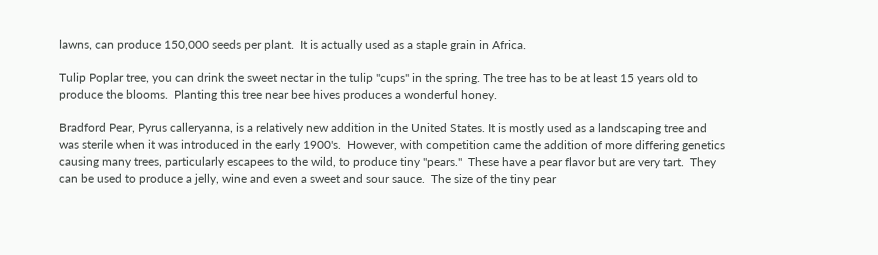lawns, can produce 150,000 seeds per plant.  It is actually used as a staple grain in Africa.

Tulip Poplar tree, you can drink the sweet nectar in the tulip "cups" in the spring. The tree has to be at least 15 years old to produce the blooms.  Planting this tree near bee hives produces a wonderful honey.

Bradford Pear, Pyrus calleryanna, is a relatively new addition in the United States. It is mostly used as a landscaping tree and was sterile when it was introduced in the early 1900's.  However, with competition came the addition of more differing genetics causing many trees, particularly escapees to the wild, to produce tiny "pears."  These have a pear flavor but are very tart.  They can be used to produce a jelly, wine and even a sweet and sour sauce.  The size of the tiny pear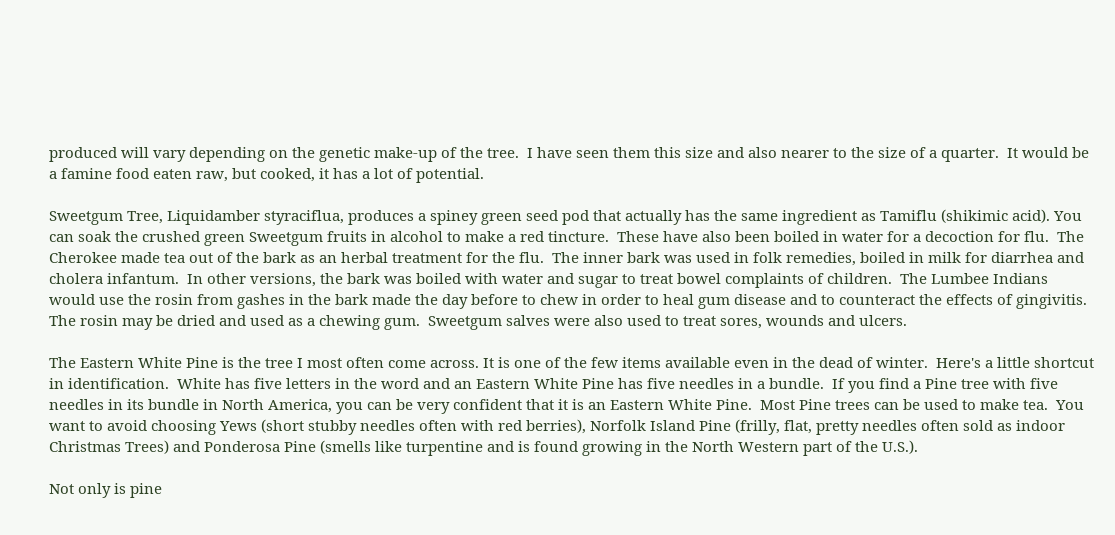produced will vary depending on the genetic make-up of the tree.  I have seen them this size and also nearer to the size of a quarter.  It would be a famine food eaten raw, but cooked, it has a lot of potential.

Sweetgum Tree, Liquidamber styraciflua, produces a spiney green seed pod that actually has the same ingredient as Tamiflu (shikimic acid). You can soak the crushed green Sweetgum fruits in alcohol to make a red tincture.  These have also been boiled in water for a decoction for flu.  The Cherokee made tea out of the bark as an herbal treatment for the flu.  The inner bark was used in folk remedies, boiled in milk for diarrhea and cholera infantum.  In other versions, the bark was boiled with water and sugar to treat bowel complaints of children.  The Lumbee Indians would use the rosin from gashes in the bark made the day before to chew in order to heal gum disease and to counteract the effects of gingivitis.  The rosin may be dried and used as a chewing gum.  Sweetgum salves were also used to treat sores, wounds and ulcers.

The Eastern White Pine is the tree I most often come across. It is one of the few items available even in the dead of winter.  Here's a little shortcut in identification.  White has five letters in the word and an Eastern White Pine has five needles in a bundle.  If you find a Pine tree with five needles in its bundle in North America, you can be very confident that it is an Eastern White Pine.  Most Pine trees can be used to make tea.  You want to avoid choosing Yews (short stubby needles often with red berries), Norfolk Island Pine (frilly, flat, pretty needles often sold as indoor Christmas Trees) and Ponderosa Pine (smells like turpentine and is found growing in the North Western part of the U.S.).

Not only is pine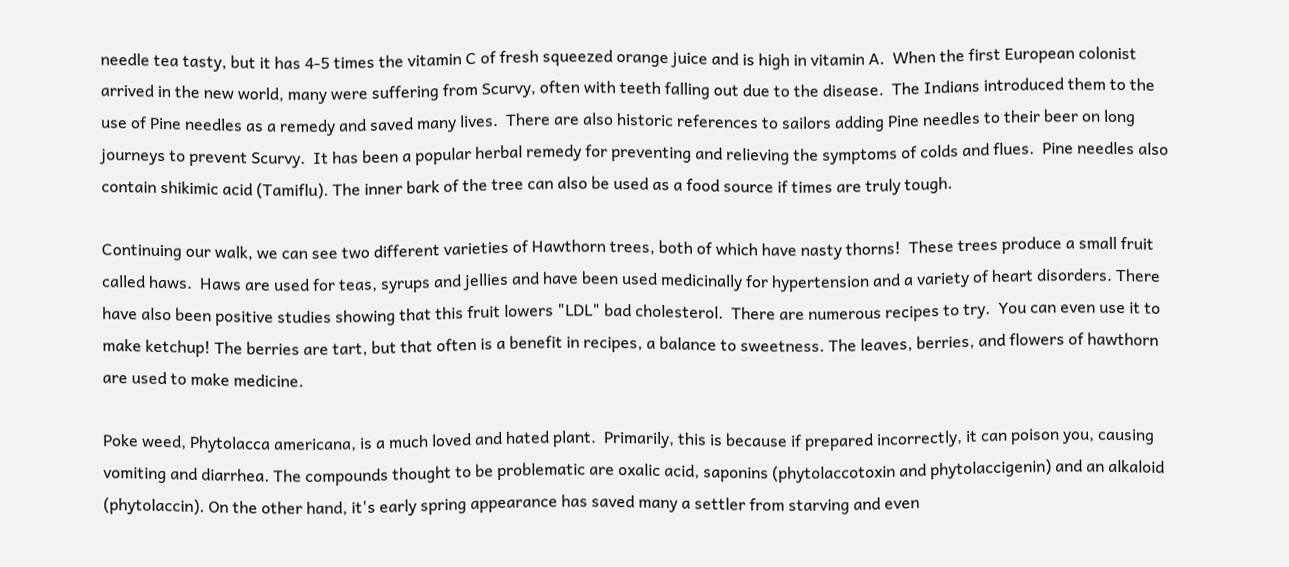needle tea tasty, but it has 4-5 times the vitamin C of fresh squeezed orange juice and is high in vitamin A.  When the first European colonist arrived in the new world, many were suffering from Scurvy, often with teeth falling out due to the disease.  The Indians introduced them to the use of Pine needles as a remedy and saved many lives.  There are also historic references to sailors adding Pine needles to their beer on long journeys to prevent Scurvy.  It has been a popular herbal remedy for preventing and relieving the symptoms of colds and flues.  Pine needles also contain shikimic acid (Tamiflu). The inner bark of the tree can also be used as a food source if times are truly tough.

Continuing our walk, we can see two different varieties of Hawthorn trees, both of which have nasty thorns!  These trees produce a small fruit called haws.  Haws are used for teas, syrups and jellies and have been used medicinally for hypertension and a variety of heart disorders. There have also been positive studies showing that this fruit lowers "LDL" bad cholesterol.  There are numerous recipes to try.  You can even use it to make ketchup! The berries are tart, but that often is a benefit in recipes, a balance to sweetness. The leaves, berries, and flowers of hawthorn are used to make medicine.

Poke weed, Phytolacca americana, is a much loved and hated plant.  Primarily, this is because if prepared incorrectly, it can poison you, causing vomiting and diarrhea. The compounds thought to be problematic are oxalic acid, saponins (phytolaccotoxin and phytolaccigenin) and an alkaloid (phytolaccin). On the other hand, it's early spring appearance has saved many a settler from starving and even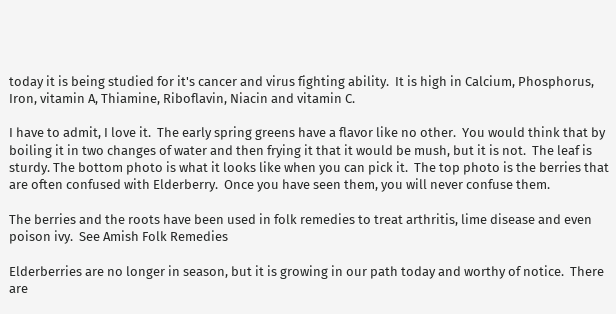today it is being studied for it's cancer and virus fighting ability.  It is high in Calcium, Phosphorus, Iron, vitamin A, Thiamine, Riboflavin, Niacin and vitamin C.

I have to admit, I love it.  The early spring greens have a flavor like no other.  You would think that by boiling it in two changes of water and then frying it that it would be mush, but it is not.  The leaf is sturdy. The bottom photo is what it looks like when you can pick it.  The top photo is the berries that are often confused with Elderberry.  Once you have seen them, you will never confuse them.

The berries and the roots have been used in folk remedies to treat arthritis, lime disease and even poison ivy.  See Amish Folk Remedies

Elderberries are no longer in season, but it is growing in our path today and worthy of notice.  There are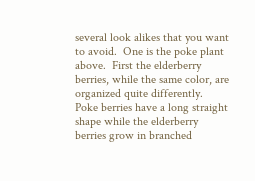several look alikes that you want to avoid.  One is the poke plant above.  First the elderberry berries, while the same color, are organized quite differently.  Poke berries have a long straight shape while the elderberry berries grow in branched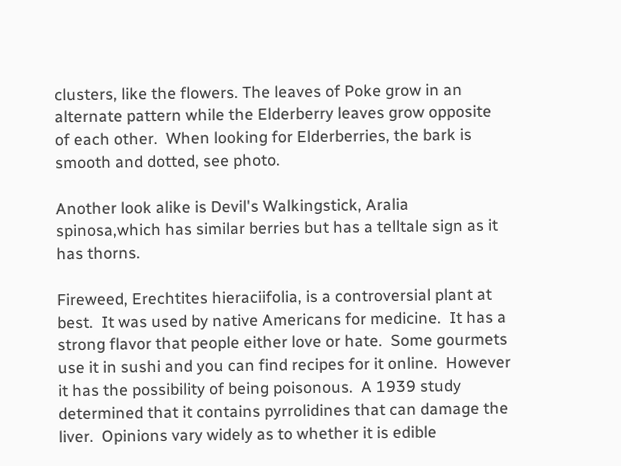clusters, like the flowers. The leaves of Poke grow in an alternate pattern while the Elderberry leaves grow opposite of each other.  When looking for Elderberries, the bark is smooth and dotted, see photo.

Another look alike is Devil's Walkingstick, Aralia spinosa,which has similar berries but has a telltale sign as it has thorns.

Fireweed, Erechtites hieraciifolia, is a controversial plant at best.  It was used by native Americans for medicine.  It has a strong flavor that people either love or hate.  Some gourmets use it in sushi and you can find recipes for it online.  However it has the possibility of being poisonous.  A 1939 study determined that it contains pyrrolidines that can damage the liver.  Opinions vary widely as to whether it is edible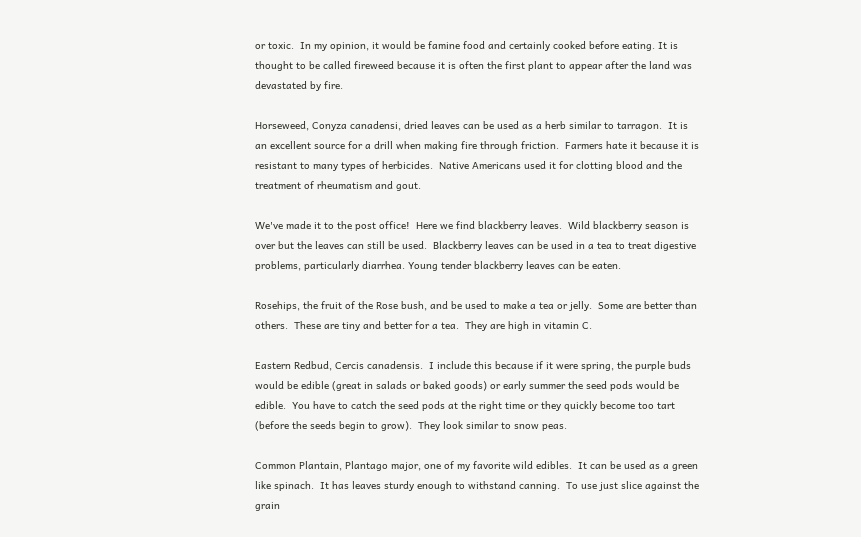or toxic.  In my opinion, it would be famine food and certainly cooked before eating. It is thought to be called fireweed because it is often the first plant to appear after the land was devastated by fire.

Horseweed, Conyza canadensi, dried leaves can be used as a herb similar to tarragon.  It is an excellent source for a drill when making fire through friction.  Farmers hate it because it is resistant to many types of herbicides.  Native Americans used it for clotting blood and the treatment of rheumatism and gout.

We've made it to the post office!  Here we find blackberry leaves.  Wild blackberry season is over but the leaves can still be used.  Blackberry leaves can be used in a tea to treat digestive problems, particularly diarrhea. Young tender blackberry leaves can be eaten.

Rosehips, the fruit of the Rose bush, and be used to make a tea or jelly.  Some are better than others.  These are tiny and better for a tea.  They are high in vitamin C.

Eastern Redbud, Cercis canadensis.  I include this because if it were spring, the purple buds would be edible (great in salads or baked goods) or early summer the seed pods would be edible.  You have to catch the seed pods at the right time or they quickly become too tart (before the seeds begin to grow).  They look similar to snow peas.

Common Plantain, Plantago major, one of my favorite wild edibles.  It can be used as a green like spinach.  It has leaves sturdy enough to withstand canning.  To use just slice against the grain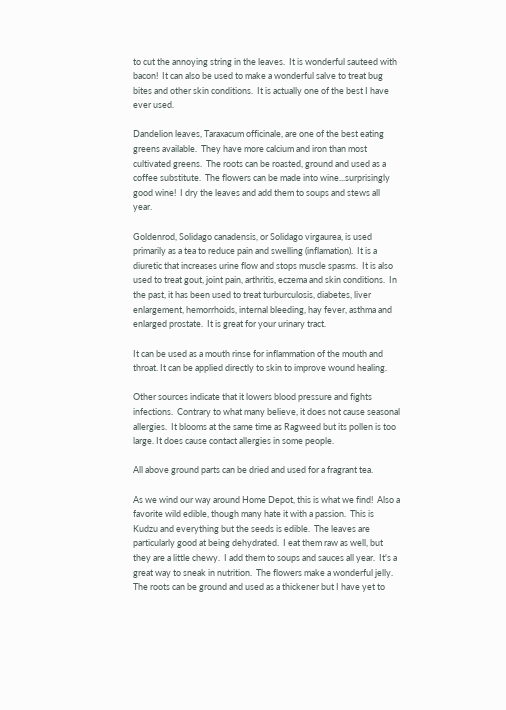to cut the annoying string in the leaves.  It is wonderful sauteed with bacon!  It can also be used to make a wonderful salve to treat bug bites and other skin conditions.  It is actually one of the best I have ever used.

Dandelion leaves, Taraxacum officinale, are one of the best eating greens available.  They have more calcium and iron than most cultivated greens.  The roots can be roasted, ground and used as a coffee substitute.  The flowers can be made into wine...surprisingly good wine!  I dry the leaves and add them to soups and stews all year.

Goldenrod, Solidago canadensis, or Solidago virgaurea, is used primarily as a tea to reduce pain and swelling (inflamation).  It is a diuretic that increases urine flow and stops muscle spasms.  It is also used to treat gout, joint pain, arthritis, eczema and skin conditions.  In the past, it has been used to treat turburculosis, diabetes, liver enlargement, hemorrhoids, internal bleeding, hay fever, asthma and enlarged prostate.  It is great for your urinary tract.

It can be used as a mouth rinse for inflammation of the mouth and throat. It can be applied directly to skin to improve wound healing.

Other sources indicate that it lowers blood pressure and fights infections.  Contrary to what many believe, it does not cause seasonal allergies.  It blooms at the same time as Ragweed but its pollen is too large. It does cause contact allergies in some people.

All above ground parts can be dried and used for a fragrant tea.

As we wind our way around Home Depot, this is what we find!  Also a favorite wild edible, though many hate it with a passion.  This is Kudzu and everything but the seeds is edible.  The leaves are particularly good at being dehydrated.  I eat them raw as well, but they are a little chewy.  I add them to soups and sauces all year.  It's a great way to sneak in nutrition.  The flowers make a wonderful jelly.  The roots can be ground and used as a thickener but I have yet to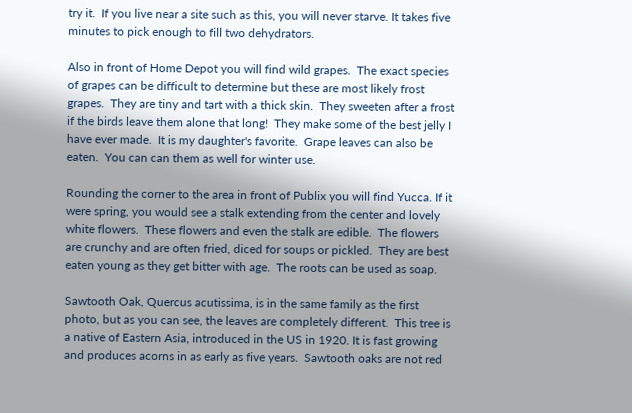try it.  If you live near a site such as this, you will never starve. It takes five minutes to pick enough to fill two dehydrators.

Also in front of Home Depot you will find wild grapes.  The exact species of grapes can be difficult to determine but these are most likely frost grapes.  They are tiny and tart with a thick skin.  They sweeten after a frost if the birds leave them alone that long!  They make some of the best jelly I have ever made.  It is my daughter's favorite.  Grape leaves can also be eaten.  You can can them as well for winter use.

Rounding the corner to the area in front of Publix you will find Yucca. If it were spring, you would see a stalk extending from the center and lovely white flowers.  These flowers and even the stalk are edible.  The flowers are crunchy and are often fried, diced for soups or pickled.  They are best eaten young as they get bitter with age.  The roots can be used as soap.

Sawtooth Oak, Quercus acutissima, is in the same family as the first photo, but as you can see, the leaves are completely different.  This tree is a native of Eastern Asia, introduced in the US in 1920. It is fast growing and produces acorns in as early as five years.  Sawtooth oaks are not red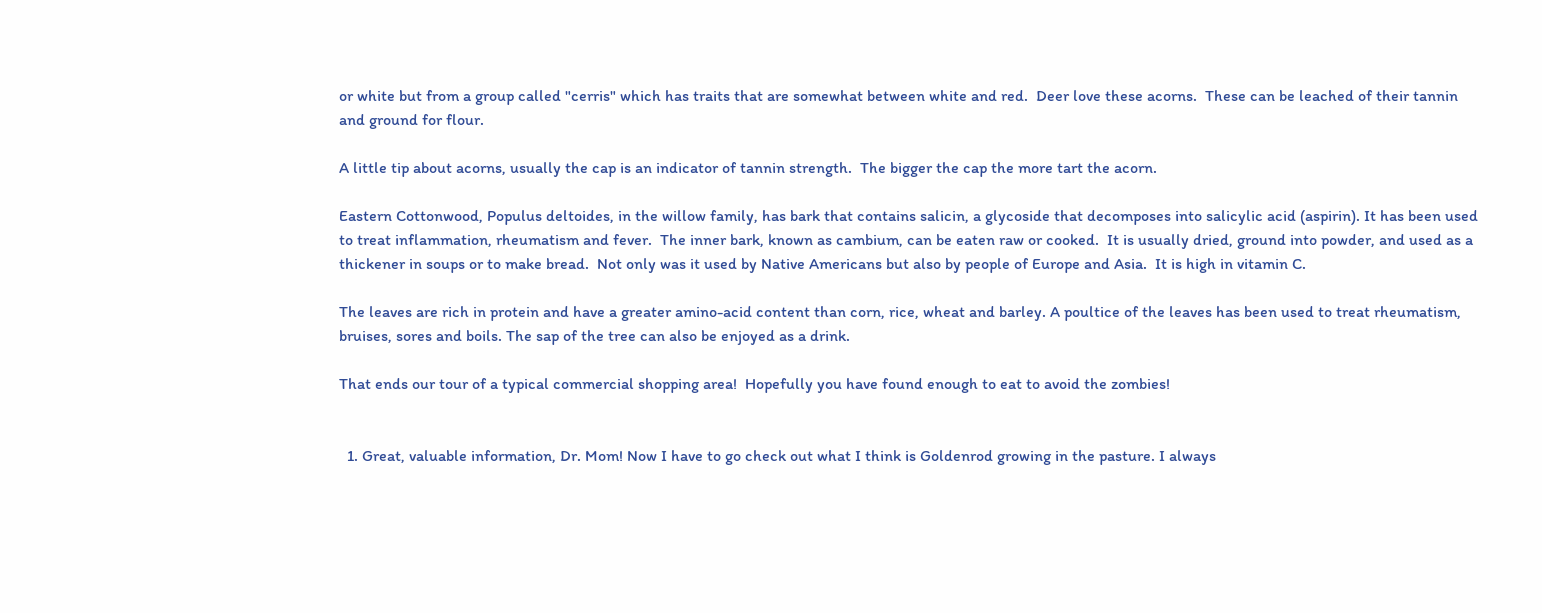or white but from a group called "cerris" which has traits that are somewhat between white and red.  Deer love these acorns.  These can be leached of their tannin and ground for flour.

A little tip about acorns, usually the cap is an indicator of tannin strength.  The bigger the cap the more tart the acorn.

Eastern Cottonwood, Populus deltoides, in the willow family, has bark that contains salicin, a glycoside that decomposes into salicylic acid (aspirin). It has been used to treat inflammation, rheumatism and fever.  The inner bark, known as cambium, can be eaten raw or cooked.  It is usually dried, ground into powder, and used as a thickener in soups or to make bread.  Not only was it used by Native Americans but also by people of Europe and Asia.  It is high in vitamin C.

The leaves are rich in protein and have a greater amino-acid content than corn, rice, wheat and barley. A poultice of the leaves has been used to treat rheumatism, bruises, sores and boils. The sap of the tree can also be enjoyed as a drink.

That ends our tour of a typical commercial shopping area!  Hopefully you have found enough to eat to avoid the zombies!


  1. Great, valuable information, Dr. Mom! Now I have to go check out what I think is Goldenrod growing in the pasture. I always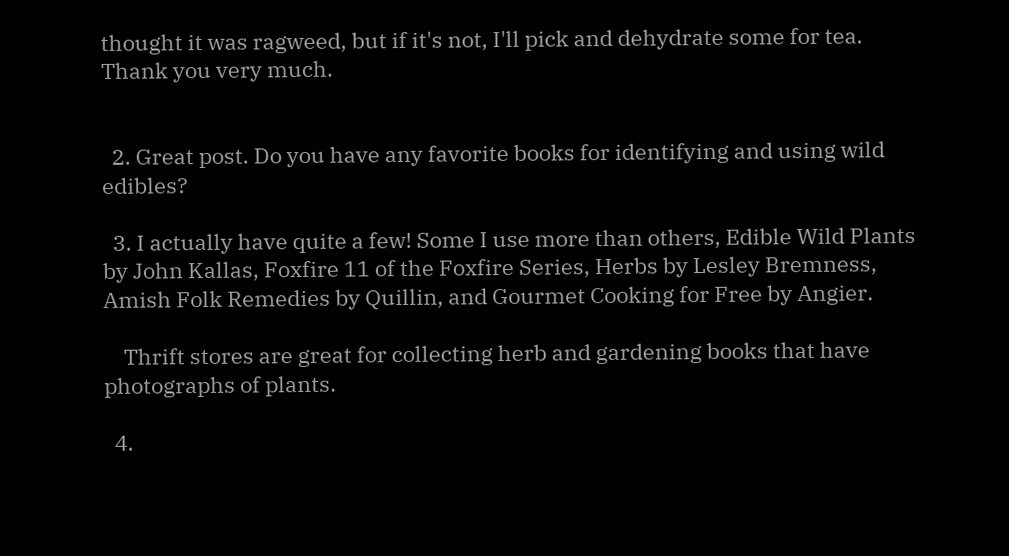thought it was ragweed, but if it's not, I'll pick and dehydrate some for tea. Thank you very much.


  2. Great post. Do you have any favorite books for identifying and using wild edibles?

  3. I actually have quite a few! Some I use more than others, Edible Wild Plants by John Kallas, Foxfire 11 of the Foxfire Series, Herbs by Lesley Bremness, Amish Folk Remedies by Quillin, and Gourmet Cooking for Free by Angier.

    Thrift stores are great for collecting herb and gardening books that have photographs of plants.

  4.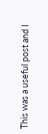This was a useful post and I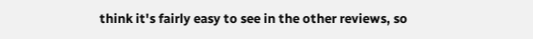think it's fairly easy to see in the other reviews, so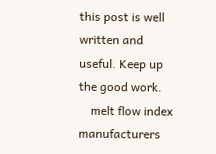this post is well written and useful. Keep up the good work.
    melt flow index manufacturers